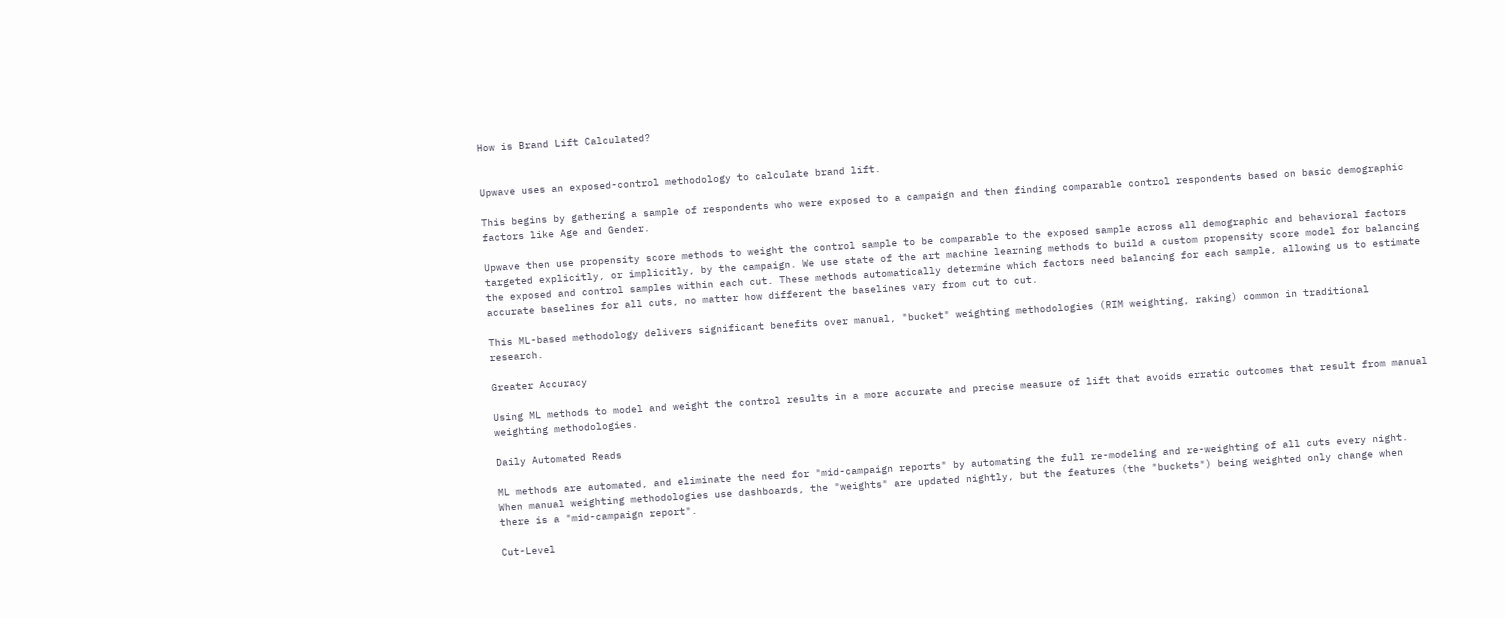How is Brand Lift Calculated?


Upwave uses an exposed-control methodology to calculate brand lift.

This begins by gathering a sample of respondents who were exposed to a campaign and then finding comparable control respondents based on basic demographic factors like Age and Gender.

Upwave then use propensity score methods to weight the control sample to be comparable to the exposed sample across all demographic and behavioral factors targeted explicitly, or implicitly, by the campaign. We use state of the art machine learning methods to build a custom propensity score model for balancing the exposed and control samples within each cut. These methods automatically determine which factors need balancing for each sample, allowing us to estimate accurate baselines for all cuts, no matter how different the baselines vary from cut to cut.

This ML-based methodology delivers significant benefits over manual, "bucket" weighting methodologies (RIM weighting, raking) common in traditional research.

Greater Accuracy

Using ML methods to model and weight the control results in a more accurate and precise measure of lift that avoids erratic outcomes that result from manual weighting methodologies.

Daily Automated Reads

ML methods are automated, and eliminate the need for "mid-campaign reports" by automating the full re-modeling and re-weighting of all cuts every night. When manual weighting methodologies use dashboards, the "weights" are updated nightly, but the features (the "buckets") being weighted only change when there is a "mid-campaign report".

Cut-Level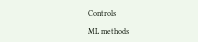Controls

ML methods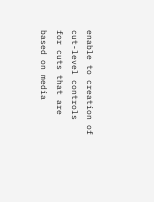enable to creation of cut-level controls for cuts that are based on media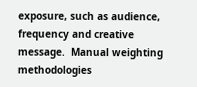exposure, such as audience, frequency and creative message.  Manual weighting methodologies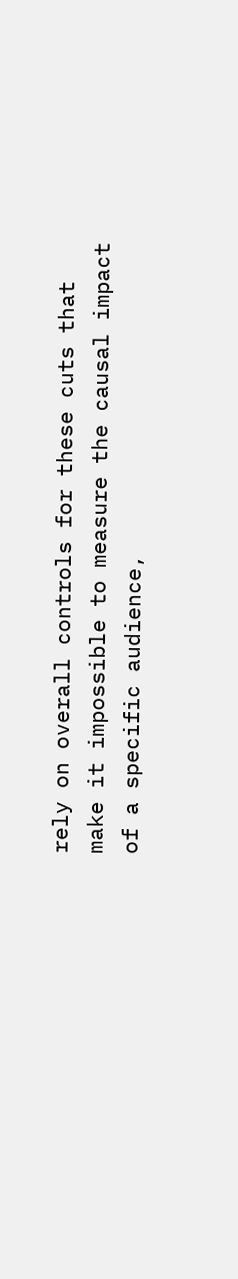rely on overall controls for these cuts that make it impossible to measure the causal impact of a specific audience,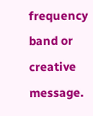frequency band or creative message.